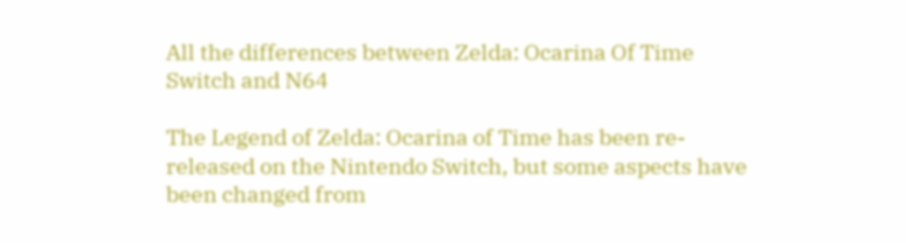All the differences between Zelda: Ocarina Of Time Switch and N64

The Legend of Zelda: Ocarina of Time has been re-released on the Nintendo Switch, but some aspects have been changed from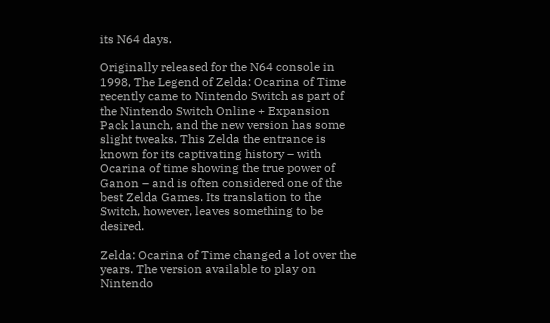its N64 days.

Originally released for the N64 console in 1998, The Legend of Zelda: Ocarina of Time recently came to Nintendo Switch as part of the Nintendo Switch Online + Expansion Pack launch, and the new version has some slight tweaks. This Zelda the entrance is known for its captivating history – with Ocarina of time showing the true power of Ganon – and is often considered one of the best Zelda Games. Its translation to the Switch, however, leaves something to be desired.

Zelda: Ocarina of Time changed a lot over the years. The version available to play on Nintendo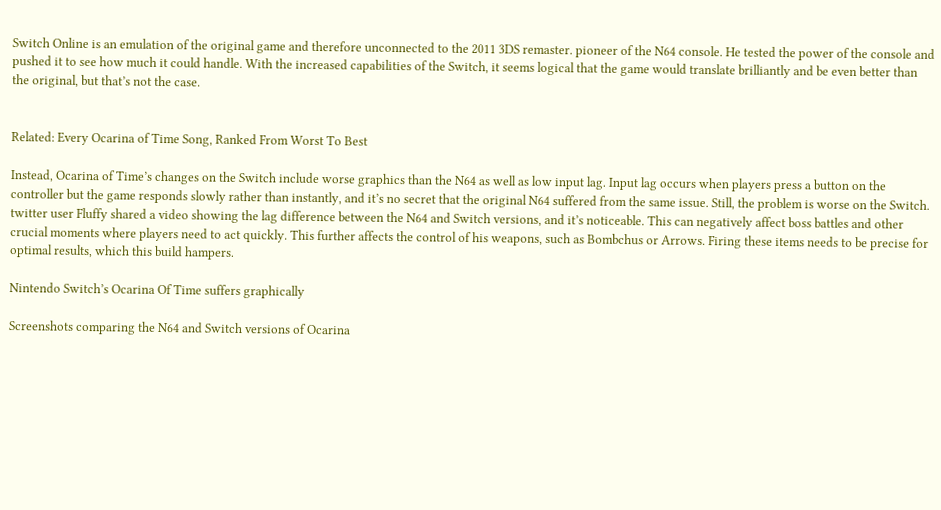Switch Online is an emulation of the original game and therefore unconnected to the 2011 3DS remaster. pioneer of the N64 console. He tested the power of the console and pushed it to see how much it could handle. With the increased capabilities of the Switch, it seems logical that the game would translate brilliantly and be even better than the original, but that’s not the case.


Related: Every Ocarina of Time Song, Ranked From Worst To Best

Instead, Ocarina of Time’s changes on the Switch include worse graphics than the N64 as well as low input lag. Input lag occurs when players press a button on the controller but the game responds slowly rather than instantly, and it’s no secret that the original N64 suffered from the same issue. Still, the problem is worse on the Switch. twitter user Fluffy shared a video showing the lag difference between the N64 and Switch versions, and it’s noticeable. This can negatively affect boss battles and other crucial moments where players need to act quickly. This further affects the control of his weapons, such as Bombchus or Arrows. Firing these items needs to be precise for optimal results, which this build hampers.

Nintendo Switch’s Ocarina Of Time suffers graphically

Screenshots comparing the N64 and Switch versions of Ocarina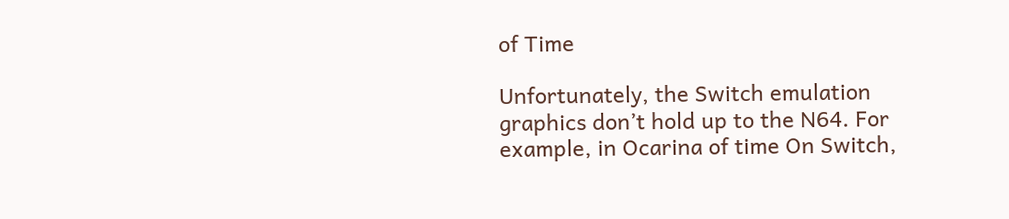of Time

Unfortunately, the Switch emulation graphics don’t hold up to the N64. For example, in Ocarina of time On Switch,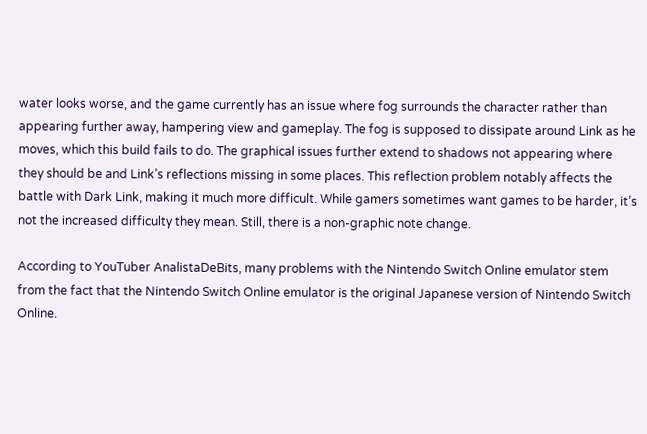water looks worse, and the game currently has an issue where fog surrounds the character rather than appearing further away, hampering view and gameplay. The fog is supposed to dissipate around Link as he moves, which this build fails to do. The graphical issues further extend to shadows not appearing where they should be and Link’s reflections missing in some places. This reflection problem notably affects the battle with Dark Link, making it much more difficult. While gamers sometimes want games to be harder, it’s not the increased difficulty they mean. Still, there is a non-graphic note change.

According to YouTuber AnalistaDeBits, many problems with the Nintendo Switch Online emulator stem from the fact that the Nintendo Switch Online emulator is the original Japanese version of Nintendo Switch Online.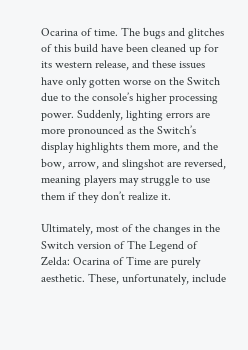Ocarina of time. The bugs and glitches of this build have been cleaned up for its western release, and these issues have only gotten worse on the Switch due to the console’s higher processing power. Suddenly, lighting errors are more pronounced as the Switch’s display highlights them more, and the bow, arrow, and slingshot are reversed, meaning players may struggle to use them if they don’t realize it.

Ultimately, most of the changes in the Switch version of The Legend of Zelda: Ocarina of Time are purely aesthetic. These, unfortunately, include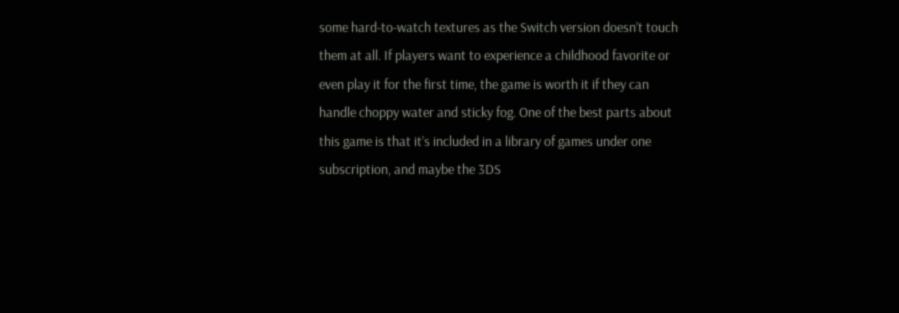some hard-to-watch textures as the Switch version doesn’t touch them at all. If players want to experience a childhood favorite or even play it for the first time, the game is worth it if they can handle choppy water and sticky fog. One of the best parts about this game is that it’s included in a library of games under one subscription, and maybe the 3DS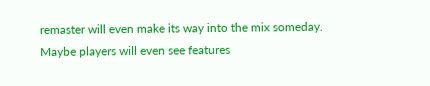remaster will even make its way into the mix someday. Maybe players will even see features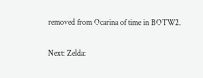removed from Ocarina of time in BOTW2.

Next: Zelda: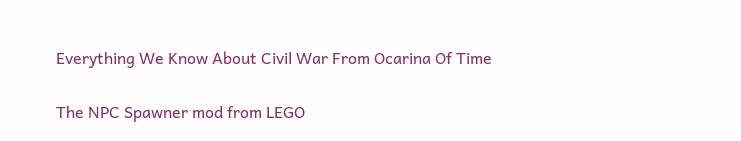Everything We Know About Civil War From Ocarina Of Time

The NPC Spawner mod from LEGO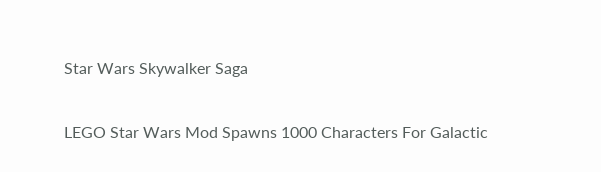Star Wars Skywalker Saga

LEGO Star Wars Mod Spawns 1000 Characters For Galactic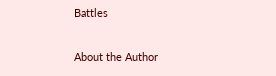Battles

About the Author